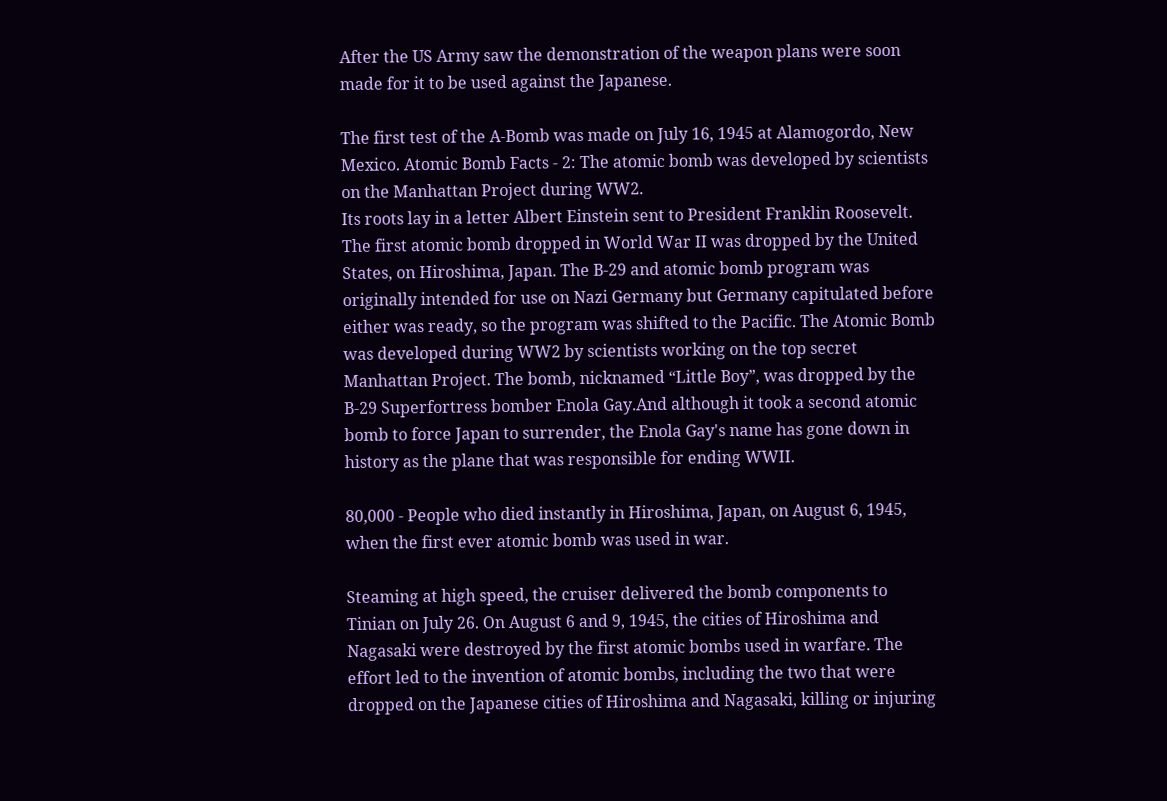After the US Army saw the demonstration of the weapon plans were soon made for it to be used against the Japanese.

The first test of the A-Bomb was made on July 16, 1945 at Alamogordo, New Mexico. Atomic Bomb Facts - 2: The atomic bomb was developed by scientists on the Manhattan Project during WW2.
Its roots lay in a letter Albert Einstein sent to President Franklin Roosevelt. The first atomic bomb dropped in World War II was dropped by the United States, on Hiroshima, Japan. The B-29 and atomic bomb program was originally intended for use on Nazi Germany but Germany capitulated before either was ready, so the program was shifted to the Pacific. The Atomic Bomb was developed during WW2 by scientists working on the top secret Manhattan Project. The bomb, nicknamed “Little Boy”, was dropped by the B-29 Superfortress bomber Enola Gay.And although it took a second atomic bomb to force Japan to surrender, the Enola Gay's name has gone down in history as the plane that was responsible for ending WWII.

80,000 - People who died instantly in Hiroshima, Japan, on August 6, 1945, when the first ever atomic bomb was used in war.

Steaming at high speed, the cruiser delivered the bomb components to Tinian on July 26. On August 6 and 9, 1945, the cities of Hiroshima and Nagasaki were destroyed by the first atomic bombs used in warfare. The effort led to the invention of atomic bombs, including the two that were dropped on the Japanese cities of Hiroshima and Nagasaki, killing or injuring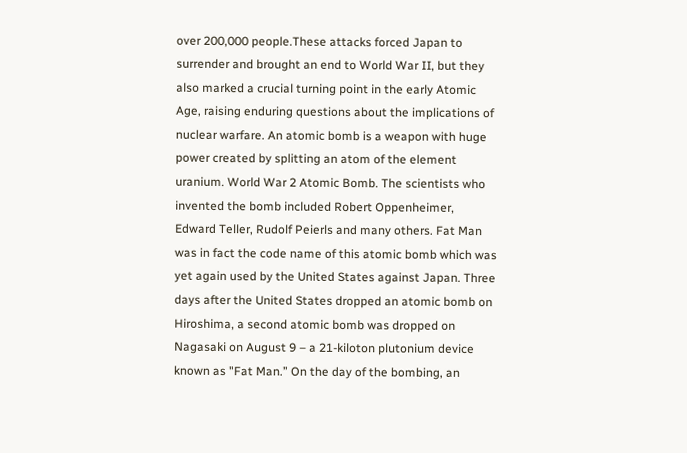over 200,000 people.These attacks forced Japan to surrender and brought an end to World War II, but they also marked a crucial turning point in the early Atomic Age, raising enduring questions about the implications of nuclear warfare. An atomic bomb is a weapon with huge power created by splitting an atom of the element uranium. World War 2 Atomic Bomb. The scientists who invented the bomb included Robert Oppenheimer, Edward Teller, Rudolf Peierls and many others. Fat Man was in fact the code name of this atomic bomb which was yet again used by the United States against Japan. Three days after the United States dropped an atomic bomb on Hiroshima, a second atomic bomb was dropped on Nagasaki on August 9 – a 21-kiloton plutonium device known as "Fat Man.” On the day of the bombing, an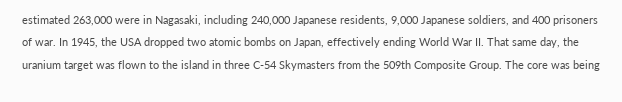estimated 263,000 were in Nagasaki, including 240,000 Japanese residents, 9,000 Japanese soldiers, and 400 prisoners of war. In 1945, the USA dropped two atomic bombs on Japan, effectively ending World War II. That same day, the uranium target was flown to the island in three C-54 Skymasters from the 509th Composite Group. The core was being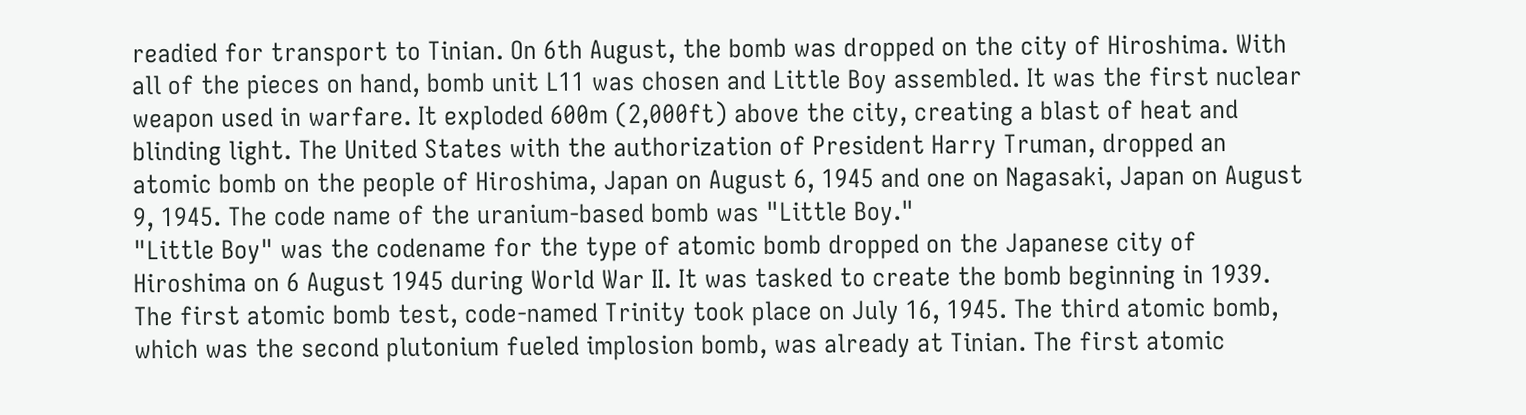readied for transport to Tinian. On 6th August, the bomb was dropped on the city of Hiroshima. With all of the pieces on hand, bomb unit L11 was chosen and Little Boy assembled. It was the first nuclear weapon used in warfare. It exploded 600m (2,000ft) above the city, creating a blast of heat and blinding light. The United States with the authorization of President Harry Truman, dropped an atomic bomb on the people of Hiroshima, Japan on August 6, 1945 and one on Nagasaki, Japan on August 9, 1945. The code name of the uranium-based bomb was "Little Boy."
"Little Boy" was the codename for the type of atomic bomb dropped on the Japanese city of Hiroshima on 6 August 1945 during World War II. It was tasked to create the bomb beginning in 1939. The first atomic bomb test, code-named Trinity took place on July 16, 1945. The third atomic bomb, which was the second plutonium fueled implosion bomb, was already at Tinian. The first atomic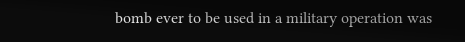bomb ever to be used in a military operation was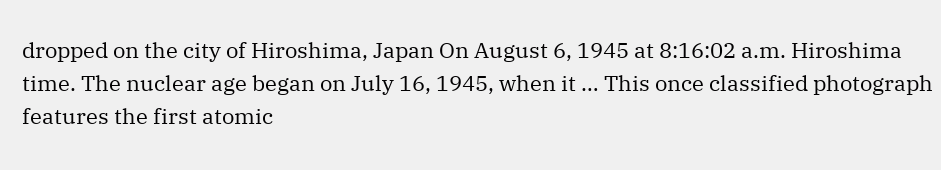dropped on the city of Hiroshima, Japan On August 6, 1945 at 8:16:02 a.m. Hiroshima time. The nuclear age began on July 16, 1945, when it … This once classified photograph features the first atomic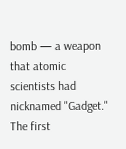bomb — a weapon that atomic scientists had nicknamed "Gadget." The first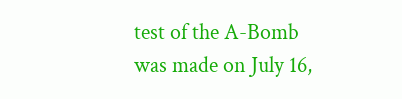test of the A-Bomb was made on July 16,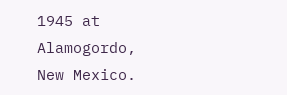1945 at Alamogordo, New Mexico.